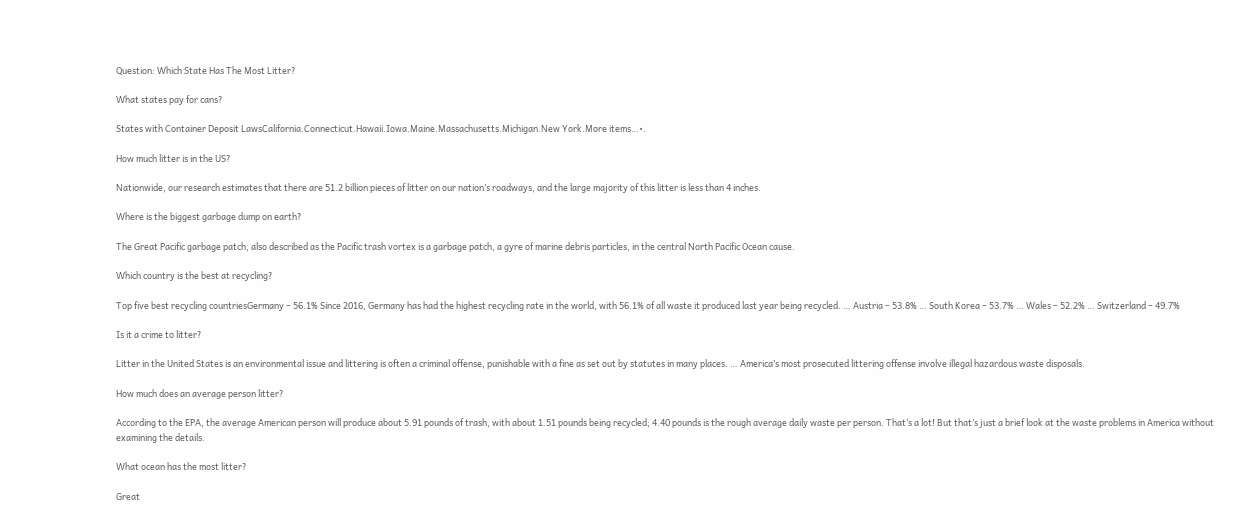Question: Which State Has The Most Litter?

What states pay for cans?

States with Container Deposit LawsCalifornia.Connecticut.Hawaii.Iowa.Maine.Massachusetts.Michigan.New York.More items…•.

How much litter is in the US?

Nationwide, our research estimates that there are 51.2 billion pieces of litter on our nation’s roadways, and the large majority of this litter is less than 4 inches.

Where is the biggest garbage dump on earth?

The Great Pacific garbage patch, also described as the Pacific trash vortex is a garbage patch, a gyre of marine debris particles, in the central North Pacific Ocean cause.

Which country is the best at recycling?

Top five best recycling countriesGermany – 56.1% Since 2016, Germany has had the highest recycling rate in the world, with 56.1% of all waste it produced last year being recycled. … Austria – 53.8% … South Korea – 53.7% … Wales – 52.2% … Switzerland – 49.7%

Is it a crime to litter?

Litter in the United States is an environmental issue and littering is often a criminal offense, punishable with a fine as set out by statutes in many places. … America’s most prosecuted littering offense involve illegal hazardous waste disposals.

How much does an average person litter?

According to the EPA, the average American person will produce about 5.91 pounds of trash, with about 1.51 pounds being recycled; 4.40 pounds is the rough average daily waste per person. That’s a lot! But that’s just a brief look at the waste problems in America without examining the details.

What ocean has the most litter?

Great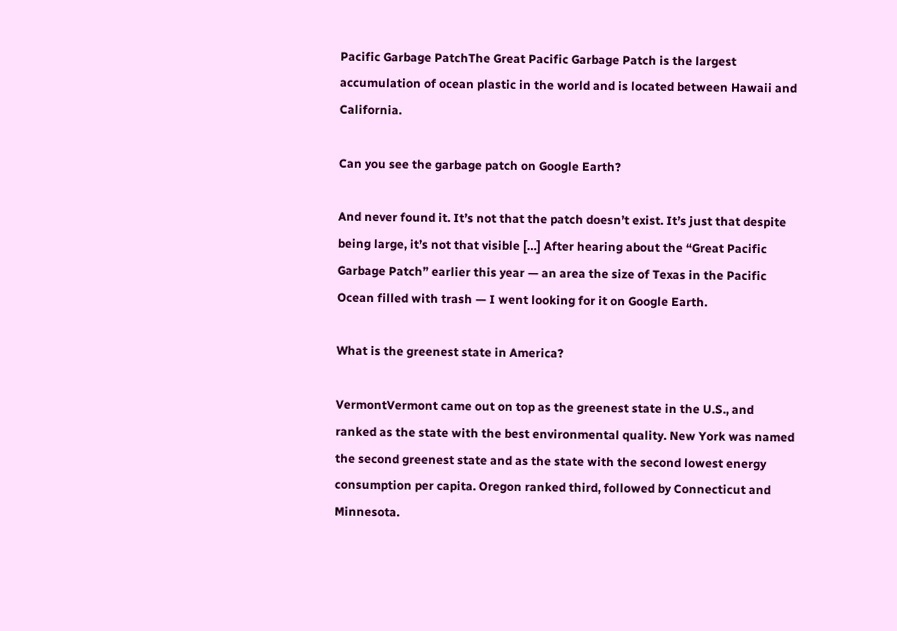Pacific Garbage PatchThe Great Pacific Garbage Patch is the largest accumulation of ocean plastic in the world and is located between Hawaii and California.

Can you see the garbage patch on Google Earth?

And never found it. It’s not that the patch doesn’t exist. It’s just that despite being large, it’s not that visible […] After hearing about the “Great Pacific Garbage Patch” earlier this year — an area the size of Texas in the Pacific Ocean filled with trash — I went looking for it on Google Earth.

What is the greenest state in America?

VermontVermont came out on top as the greenest state in the U.S., and ranked as the state with the best environmental quality. New York was named the second greenest state and as the state with the second lowest energy consumption per capita. Oregon ranked third, followed by Connecticut and Minnesota.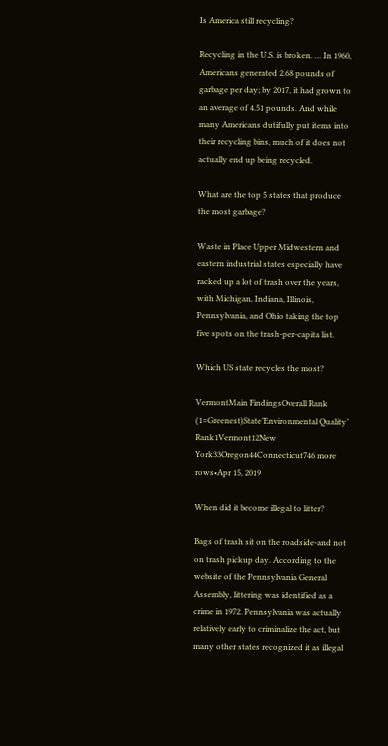Is America still recycling?

Recycling in the U.S. is broken. … In 1960, Americans generated 2.68 pounds of garbage per day; by 2017, it had grown to an average of 4.51 pounds. And while many Americans dutifully put items into their recycling bins, much of it does not actually end up being recycled.

What are the top 5 states that produce the most garbage?

Waste in Place Upper Midwestern and eastern industrial states especially have racked up a lot of trash over the years, with Michigan, Indiana, Illinois, Pennsylvania, and Ohio taking the top five spots on the trash-per-capita list.

Which US state recycles the most?

VermontMain FindingsOverall Rank (1=Greenest)State’Environmental Quality’ Rank1Vermont12New York33Oregon44Connecticut746 more rows•Apr 15, 2019

When did it become illegal to litter?

Bags of trash sit on the roadside-and not on trash pickup day. According to the website of the Pennsylvania General Assembly, littering was identified as a crime in 1972. Pennsylvania was actually relatively early to criminalize the act, but many other states recognized it as illegal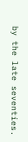by the late seventies.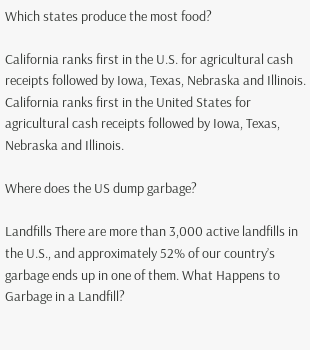Which states produce the most food?

California ranks first in the U.S. for agricultural cash receipts followed by Iowa, Texas, Nebraska and Illinois. California ranks first in the United States for agricultural cash receipts followed by Iowa, Texas, Nebraska and Illinois.

Where does the US dump garbage?

Landfills There are more than 3,000 active landfills in the U.S., and approximately 52% of our country’s garbage ends up in one of them. What Happens to Garbage in a Landfill?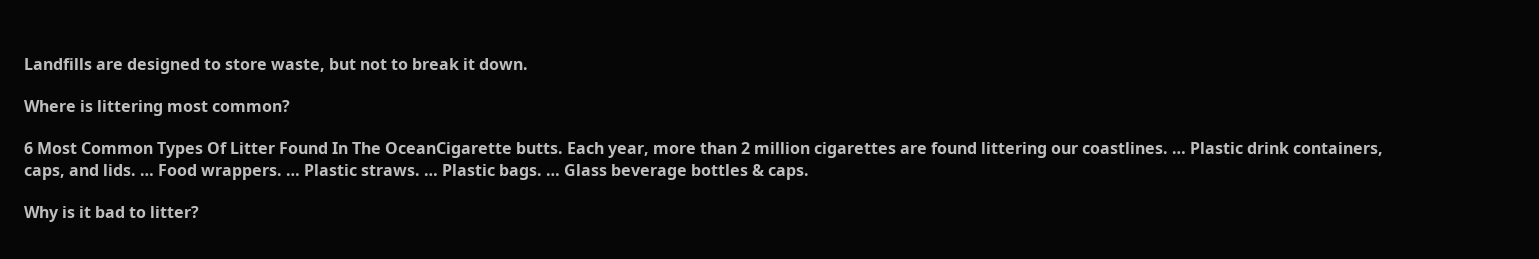Landfills are designed to store waste, but not to break it down.

Where is littering most common?

6 Most Common Types Of Litter Found In The OceanCigarette butts. Each year, more than 2 million cigarettes are found littering our coastlines. … Plastic drink containers, caps, and lids. … Food wrappers. … Plastic straws. … Plastic bags. … Glass beverage bottles & caps.

Why is it bad to litter?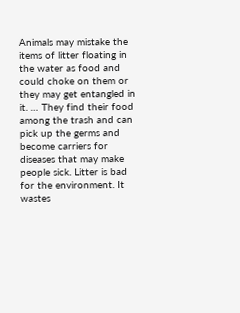Animals may mistake the items of litter floating in the water as food and could choke on them or they may get entangled in it. … They find their food among the trash and can pick up the germs and become carriers for diseases that may make people sick. Litter is bad for the environment. It wastes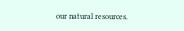our natural resources.